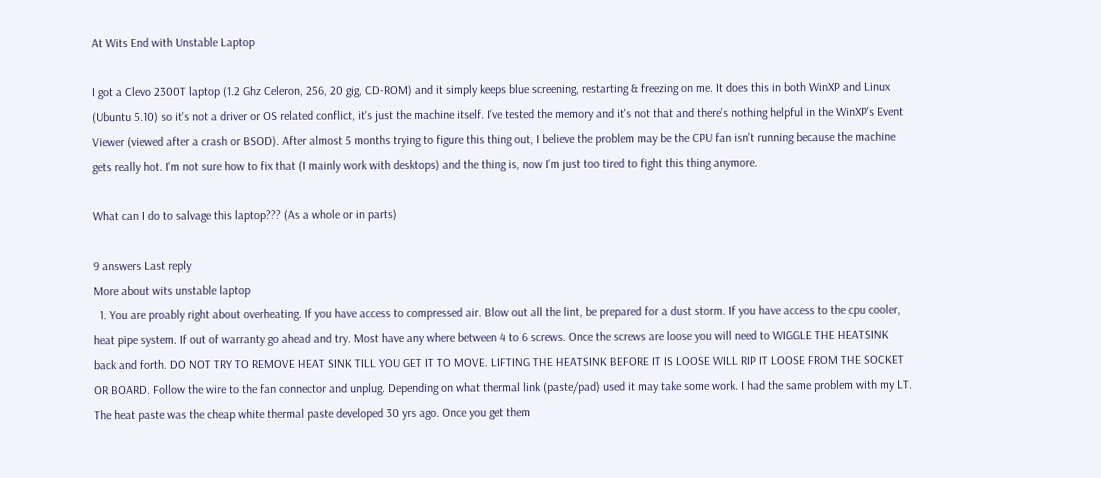At Wits End with Unstable Laptop

I got a Clevo 2300T laptop (1.2 Ghz Celeron, 256, 20 gig, CD-ROM) and it simply keeps blue screening, restarting & freezing on me. It does this in both WinXP and Linux (Ubuntu 5.10) so it's not a driver or OS related conflict, it's just the machine itself. I've tested the memory and it's not that and there's nothing helpful in the WinXP's Event Viewer (viewed after a crash or BSOD). After almost 5 months trying to figure this thing out, I believe the problem may be the CPU fan isn't running because the machine gets really hot. I'm not sure how to fix that (I mainly work with desktops) and the thing is, now I'm just too tired to fight this thing anymore.

What can I do to salvage this laptop??? (As a whole or in parts)

9 answers Last reply
More about wits unstable laptop
  1. You are proably right about overheating. If you have access to compressed air. Blow out all the lint, be prepared for a dust storm. If you have access to the cpu cooler, heat pipe system. If out of warranty go ahead and try. Most have any where between 4 to 6 screws. Once the screws are loose you will need to WIGGLE THE HEATSINK back and forth. DO NOT TRY TO REMOVE HEAT SINK TILL YOU GET IT TO MOVE. LIFTING THE HEATSINK BEFORE IT IS LOOSE WILL RIP IT LOOSE FROM THE SOCKET OR BOARD. Follow the wire to the fan connector and unplug. Depending on what thermal link (paste/pad) used it may take some work. I had the same problem with my LT. The heat paste was the cheap white thermal paste developed 30 yrs ago. Once you get them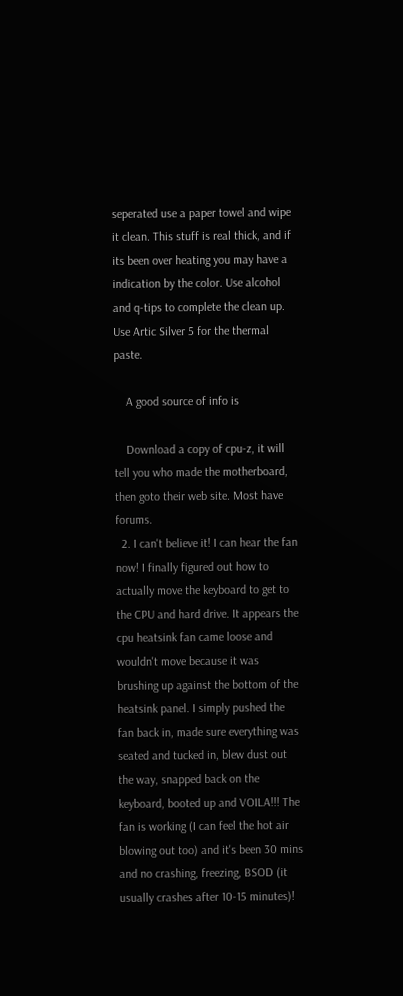seperated use a paper towel and wipe it clean. This stuff is real thick, and if its been over heating you may have a indication by the color. Use alcohol and q-tips to complete the clean up. Use Artic Silver 5 for the thermal paste.

    A good source of info is

    Download a copy of cpu-z, it will tell you who made the motherboard, then goto their web site. Most have forums.
  2. I can't believe it! I can hear the fan now! I finally figured out how to actually move the keyboard to get to the CPU and hard drive. It appears the cpu heatsink fan came loose and wouldn't move because it was brushing up against the bottom of the heatsink panel. I simply pushed the fan back in, made sure everything was seated and tucked in, blew dust out the way, snapped back on the keyboard, booted up and VOILA!!! The fan is working (I can feel the hot air blowing out too) and it's been 30 mins and no crashing, freezing, BSOD (it usually crashes after 10-15 minutes)!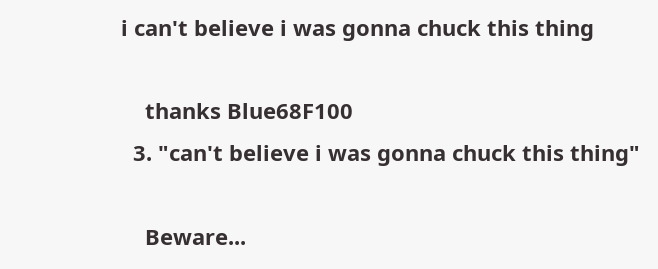i can't believe i was gonna chuck this thing

    thanks Blue68F100
  3. "can't believe i was gonna chuck this thing"

    Beware...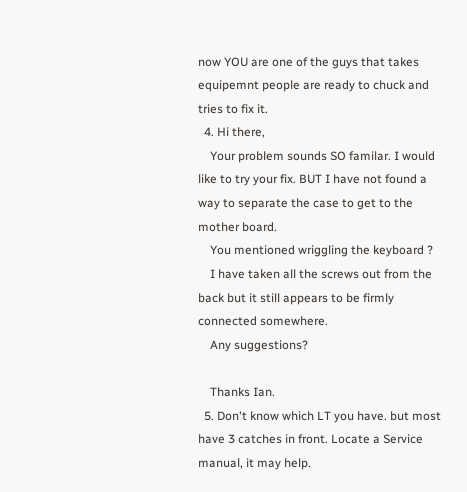now YOU are one of the guys that takes equipemnt people are ready to chuck and tries to fix it.
  4. Hi there,
    Your problem sounds SO familar. I would like to try your fix. BUT I have not found a way to separate the case to get to the mother board.
    You mentioned wriggling the keyboard ?
    I have taken all the screws out from the back but it still appears to be firmly connected somewhere.
    Any suggestions?

    Thanks Ian.
  5. Don't know which LT you have. but most have 3 catches in front. Locate a Service manual, it may help.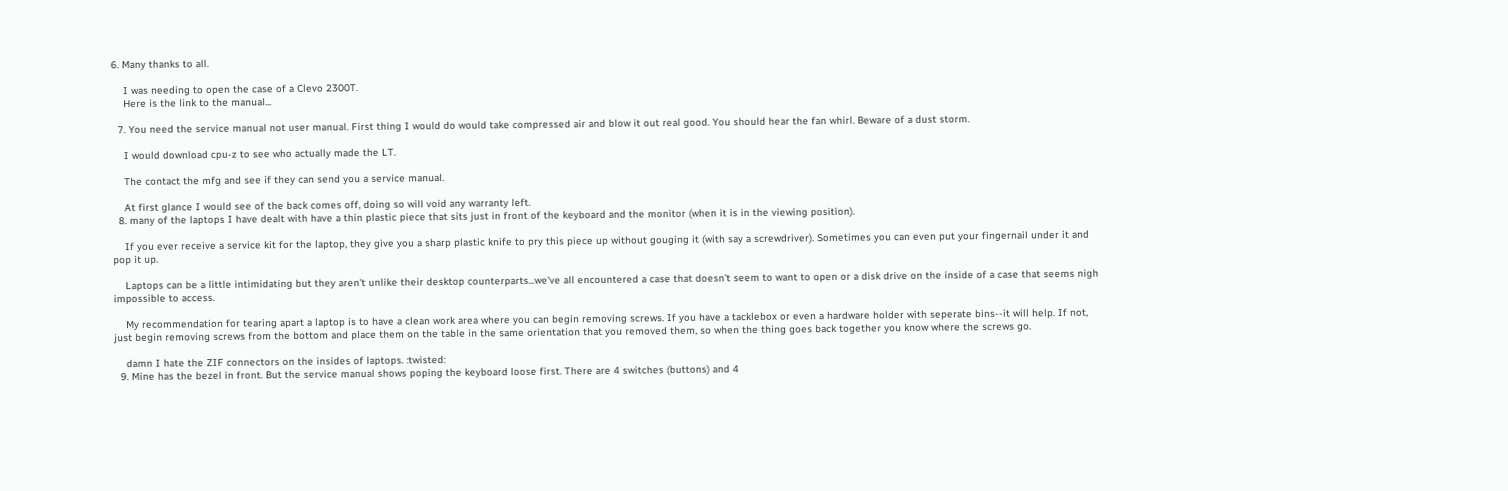6. Many thanks to all.

    I was needing to open the case of a Clevo 2300T.
    Here is the link to the manual...

  7. You need the service manual not user manual. First thing I would do would take compressed air and blow it out real good. You should hear the fan whirl. Beware of a dust storm.

    I would download cpu-z to see who actually made the LT.

    The contact the mfg and see if they can send you a service manual.

    At first glance I would see of the back comes off, doing so will void any warranty left.
  8. many of the laptops I have dealt with have a thin plastic piece that sits just in front of the keyboard and the monitor (when it is in the viewing position).

    If you ever receive a service kit for the laptop, they give you a sharp plastic knife to pry this piece up without gouging it (with say a screwdriver). Sometimes you can even put your fingernail under it and pop it up.

    Laptops can be a little intimidating but they aren't unlike their desktop counterparts...we've all encountered a case that doesn't seem to want to open or a disk drive on the inside of a case that seems nigh impossible to access.

    My recommendation for tearing apart a laptop is to have a clean work area where you can begin removing screws. If you have a tacklebox or even a hardware holder with seperate bins--it will help. If not, just begin removing screws from the bottom and place them on the table in the same orientation that you removed them, so when the thing goes back together you know where the screws go.

    damn I hate the ZIF connectors on the insides of laptops. :twisted:
  9. Mine has the bezel in front. But the service manual shows poping the keyboard loose first. There are 4 switches (buttons) and 4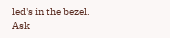led's in the bezel.
Ask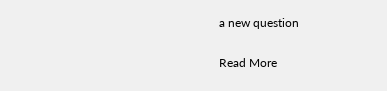a new question

Read More